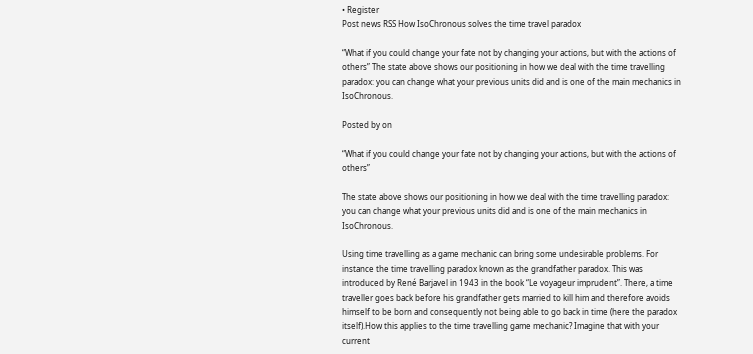• Register
Post news RSS How IsoChronous solves the time travel paradox

“What if you could change your fate not by changing your actions, but with the actions of others” The state above shows our positioning in how we deal with the time travelling paradox: you can change what your previous units did and is one of the main mechanics in IsoChronous.

Posted by on

“What if you could change your fate not by changing your actions, but with the actions of others”

The state above shows our positioning in how we deal with the time travelling paradox: you can change what your previous units did and is one of the main mechanics in IsoChronous.

Using time travelling as a game mechanic can bring some undesirable problems. For instance the time travelling paradox known as the grandfather paradox. This was introduced by René Barjavel in 1943 in the book “Le voyageur imprudent”. There, a time traveller goes back before his grandfather gets married to kill him and therefore avoids himself to be born and consequently not being able to go back in time (here the paradox itself).How this applies to the time travelling game mechanic? Imagine that with your current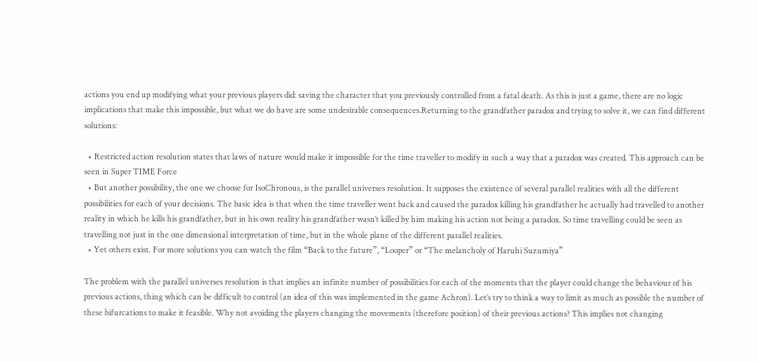actions you end up modifying what your previous players did: saving the character that you previously controlled from a fatal death. As this is just a game, there are no logic implications that make this impossible, but what we do have are some undesirable consequences.Returning to the grandfather paradox and trying to solve it, we can find different solutions:

  • Restricted action resolution states that laws of nature would make it impossible for the time traveller to modify in such a way that a paradox was created. This approach can be seen in Super TIME Force
  • But another possibility, the one we choose for IsoChronous, is the parallel universes resolution. It supposes the existence of several parallel realities with all the different possibilities for each of your decisions. The basic idea is that when the time traveller went back and caused the paradox killing his grandfather he actually had travelled to another reality in which he kills his grandfather, but in his own reality his grandfather wasn’t killed by him making his action not being a paradox. So time travelling could be seen as travelling not just in the one dimensional interpretation of time, but in the whole plane of the different parallel realities.
  • Yet others exist. For more solutions you can watch the film “Back to the future”, “Looper” or “The melancholy of Haruhi Suzumiya”

The problem with the parallel universes resolution is that implies an infinite number of possibilities for each of the moments that the player could change the behaviour of his previous actions, thing which can be difficult to control (an idea of this was implemented in the game Achron). Let’s try to think a way to limit as much as possible the number of these bifurcations to make it feasible. Why not avoiding the players changing the movements (therefore position) of their previous actions? This implies not changing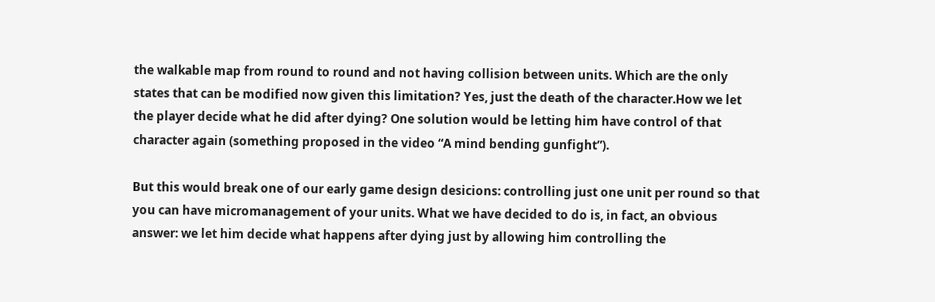the walkable map from round to round and not having collision between units. Which are the only states that can be modified now given this limitation? Yes, just the death of the character.How we let the player decide what he did after dying? One solution would be letting him have control of that character again (something proposed in the video “A mind bending gunfight”).

But this would break one of our early game design desicions: controlling just one unit per round so that you can have micromanagement of your units. What we have decided to do is, in fact, an obvious answer: we let him decide what happens after dying just by allowing him controlling the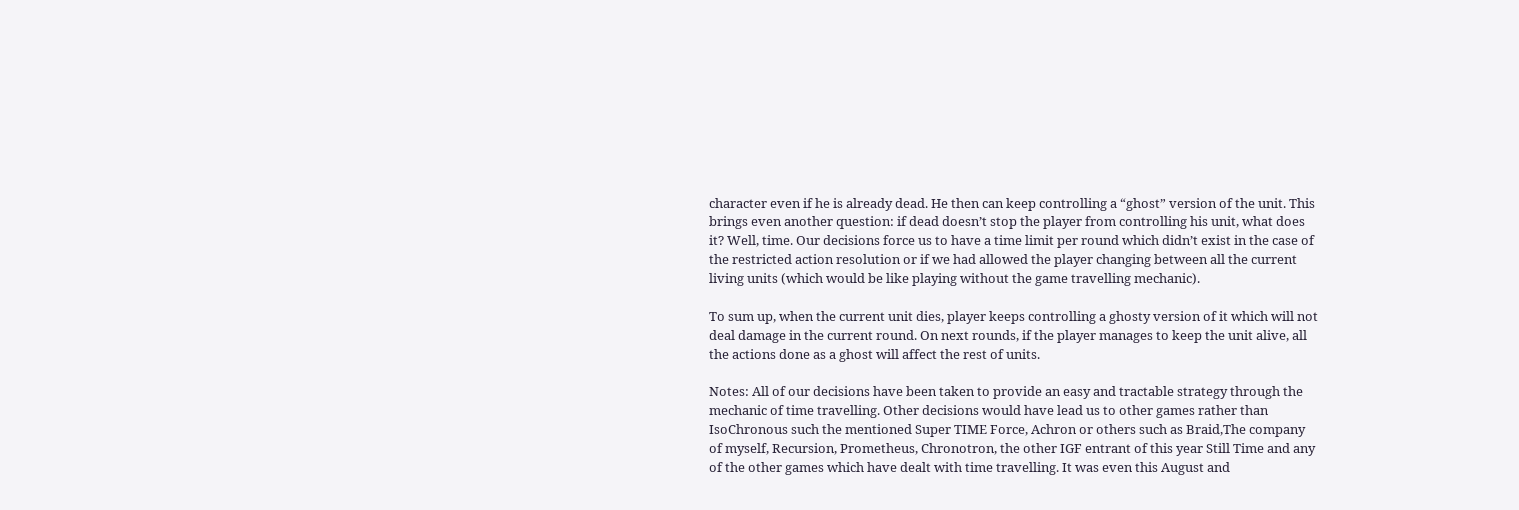character even if he is already dead. He then can keep controlling a “ghost” version of the unit. This brings even another question: if dead doesn’t stop the player from controlling his unit, what does it? Well, time. Our decisions force us to have a time limit per round which didn’t exist in the case of the restricted action resolution or if we had allowed the player changing between all the current living units (which would be like playing without the game travelling mechanic).

To sum up, when the current unit dies, player keeps controlling a ghosty version of it which will not deal damage in the current round. On next rounds, if the player manages to keep the unit alive, all the actions done as a ghost will affect the rest of units.

Notes: All of our decisions have been taken to provide an easy and tractable strategy through the mechanic of time travelling. Other decisions would have lead us to other games rather than IsoChronous such the mentioned Super TIME Force, Achron or others such as Braid,The company of myself, Recursion, Prometheus, Chronotron, the other IGF entrant of this year Still Time and any of the other games which have dealt with time travelling. It was even this August and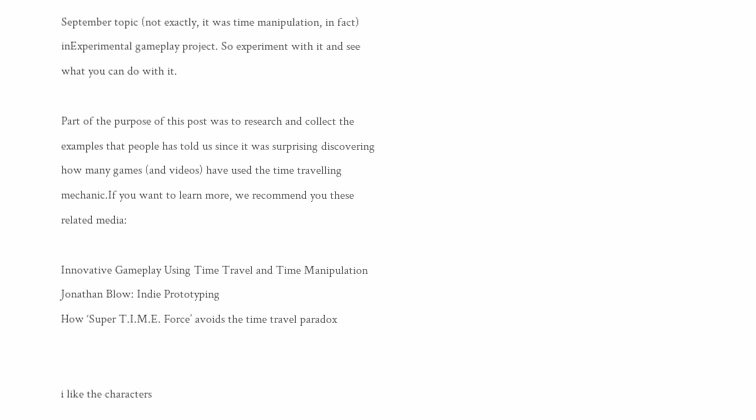September topic (not exactly, it was time manipulation, in fact) inExperimental gameplay project. So experiment with it and see what you can do with it.

Part of the purpose of this post was to research and collect the examples that people has told us since it was surprising discovering how many games (and videos) have used the time travelling mechanic.If you want to learn more, we recommend you these related media:

Innovative Gameplay Using Time Travel and Time Manipulation
Jonathan Blow: Indie Prototyping
How ‘Super T.I.M.E. Force’ avoids the time travel paradox


i like the characters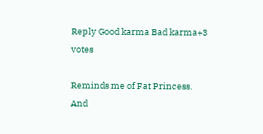Reply Good karma Bad karma+3 votes

Reminds me of Fat Princess. And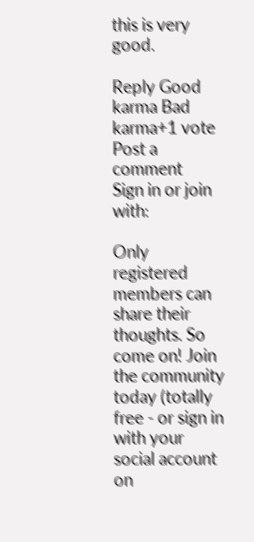this is very good.

Reply Good karma Bad karma+1 vote
Post a comment
Sign in or join with:

Only registered members can share their thoughts. So come on! Join the community today (totally free - or sign in with your social account on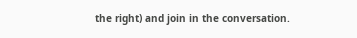the right) and join in the conversation.